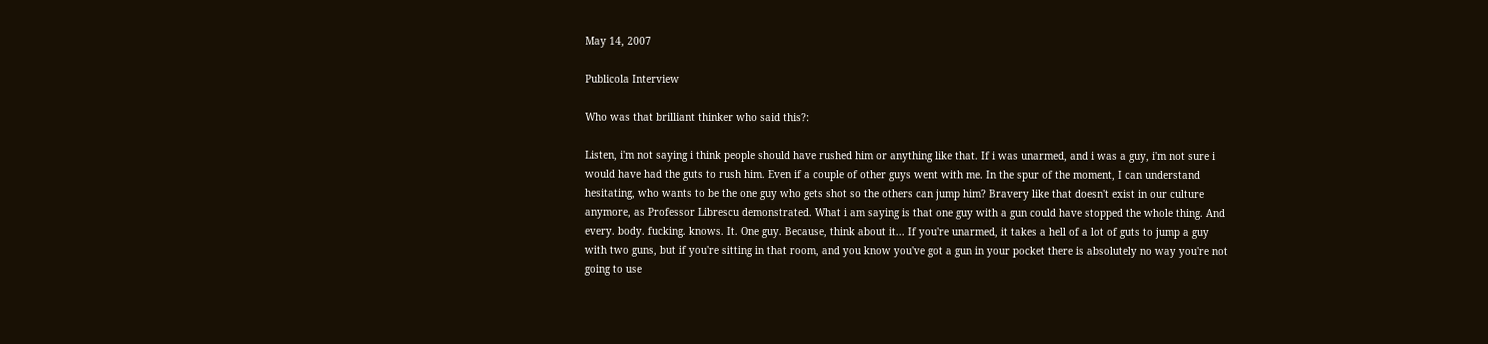May 14, 2007

Publicola Interview

Who was that brilliant thinker who said this?:

Listen, i'm not saying i think people should have rushed him or anything like that. If i was unarmed, and i was a guy, i'm not sure i would have had the guts to rush him. Even if a couple of other guys went with me. In the spur of the moment, I can understand hesitating, who wants to be the one guy who gets shot so the others can jump him? Bravery like that doesn't exist in our culture anymore, as Professor Librescu demonstrated. What i am saying is that one guy with a gun could have stopped the whole thing. And every. body. fucking. knows. It. One guy. Because, think about it... If you're unarmed, it takes a hell of a lot of guts to jump a guy with two guns, but if you're sitting in that room, and you know you've got a gun in your pocket there is absolutely no way you're not going to use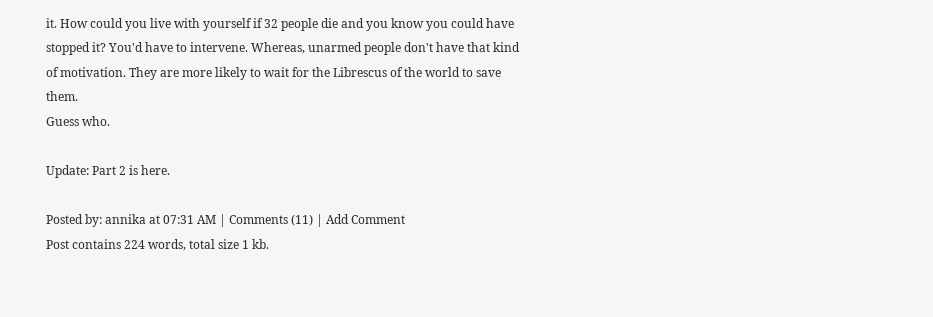it. How could you live with yourself if 32 people die and you know you could have stopped it? You'd have to intervene. Whereas, unarmed people don't have that kind of motivation. They are more likely to wait for the Librescus of the world to save them.
Guess who.

Update: Part 2 is here.

Posted by: annika at 07:31 AM | Comments (11) | Add Comment
Post contains 224 words, total size 1 kb.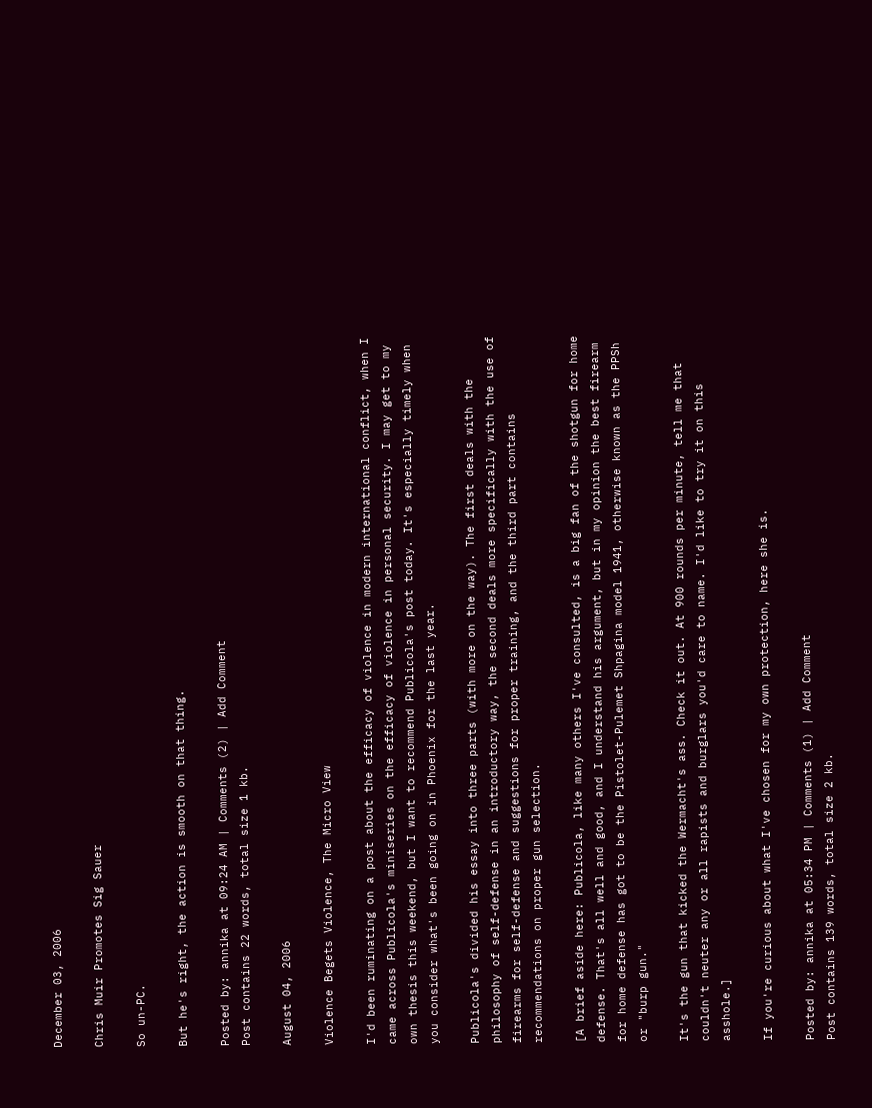December 03, 2006

Chris Muir Promotes Sig Sauer

So un-PC.

But he's right, the action is smooth on that thing.

Posted by: annika at 09:24 AM | Comments (2) | Add Comment
Post contains 22 words, total size 1 kb.

August 04, 2006

Violence Begets Violence, The Micro View

I'd been ruminating on a post about the efficacy of violence in modern international conflict, when I came across Publicola's miniseries on the efficacy of violence in personal security. I may get to my own thesis this weekend, but I want to recommend Publicola's post today. It's especially timely when you consider what's been going on in Phoenix for the last year.

Publicola's divided his essay into three parts (with more on the way). The first deals with the philosophy of self-defense in an introductory way, the second deals more specifically with the use of firearms for self-defense and suggestions for proper training, and the third part contains recommendations on proper gun selection.

[A brief aside here: Publicola, like many others I've consulted, is a big fan of the shotgun for home defense. That's all well and good, and I understand his argument, but in my opinion the best firearm for home defense has got to be the Pistolet-Pulemet Shpagina model 1941, otherwise known as the PPSh or "burp gun."

It's the gun that kicked the Wermacht's ass. Check it out. At 900 rounds per minute, tell me that couldn't neuter any or all rapists and burglars you'd care to name. I'd like to try it on this asshole.]

If you're curious about what I've chosen for my own protection, here she is.

Posted by: annika at 05:34 PM | Comments (1) | Add Comment
Post contains 139 words, total size 2 kb.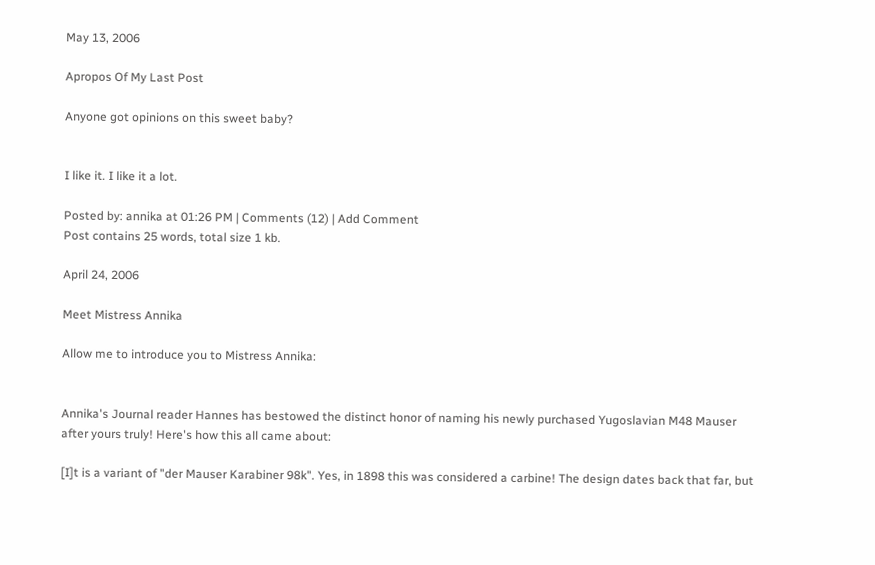May 13, 2006

Apropos Of My Last Post

Anyone got opinions on this sweet baby?


I like it. I like it a lot.

Posted by: annika at 01:26 PM | Comments (12) | Add Comment
Post contains 25 words, total size 1 kb.

April 24, 2006

Meet Mistress Annika

Allow me to introduce you to Mistress Annika:


Annika's Journal reader Hannes has bestowed the distinct honor of naming his newly purchased Yugoslavian M48 Mauser after yours truly! Here's how this all came about:

[I]t is a variant of "der Mauser Karabiner 98k". Yes, in 1898 this was considered a carbine! The design dates back that far, but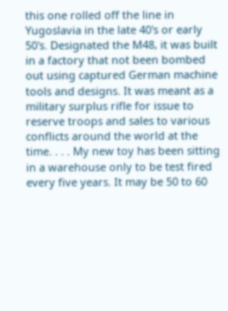this one rolled off the line in Yugoslavia in the late 40's or early 50's. Designated the M48, it was built in a factory that not been bombed out using captured German machine tools and designs. It was meant as a military surplus rifle for issue to reserve troops and sales to various conflicts around the world at the time. . . . My new toy has been sitting in a warehouse only to be test fired every five years. It may be 50 to 60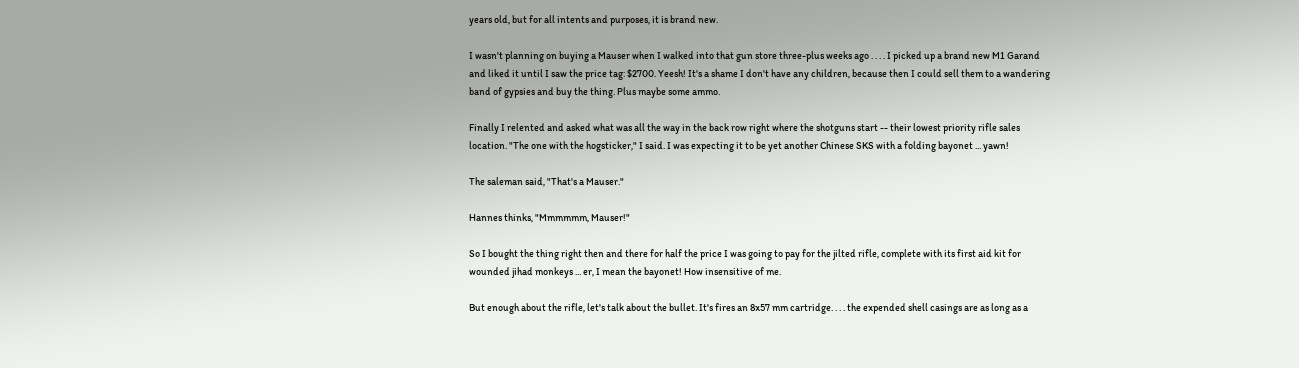years old, but for all intents and purposes, it is brand new.

I wasn't planning on buying a Mauser when I walked into that gun store three-plus weeks ago . . . . I picked up a brand new M1 Garand and liked it until I saw the price tag: $2700. Yeesh! It's a shame I don't have any children, because then I could sell them to a wandering band of gypsies and buy the thing. Plus maybe some ammo.

Finally I relented and asked what was all the way in the back row right where the shotguns start -- their lowest priority rifle sales location. "The one with the hogsticker," I said. I was expecting it to be yet another Chinese SKS with a folding bayonet ... yawn!

The saleman said, "That's a Mauser."

Hannes thinks, "Mmmmmm, Mauser!"

So I bought the thing right then and there for half the price I was going to pay for the jilted rifle, complete with its first aid kit for wounded jihad monkeys ... er, I mean the bayonet! How insensitive of me.

But enough about the rifle, let's talk about the bullet. It's fires an 8x57 mm cartridge. . . . the expended shell casings are as long as a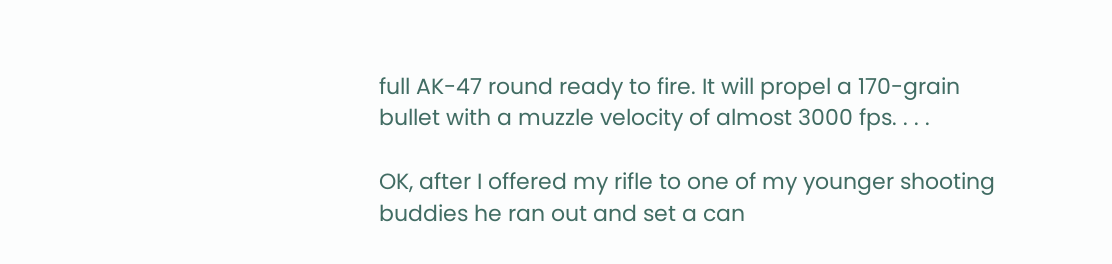full AK-47 round ready to fire. It will propel a 170-grain bullet with a muzzle velocity of almost 3000 fps. . . .

OK, after I offered my rifle to one of my younger shooting buddies he ran out and set a can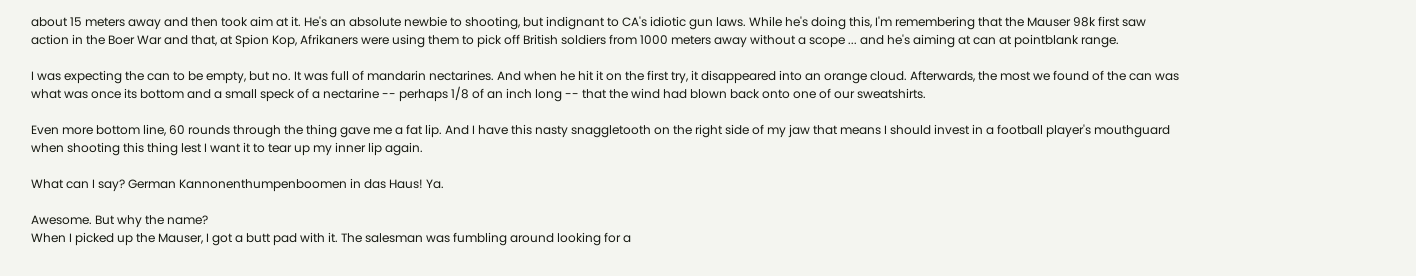about 15 meters away and then took aim at it. He's an absolute newbie to shooting, but indignant to CA's idiotic gun laws. While he's doing this, I'm remembering that the Mauser 98k first saw action in the Boer War and that, at Spion Kop, Afrikaners were using them to pick off British soldiers from 1000 meters away without a scope ... and he's aiming at can at pointblank range.

I was expecting the can to be empty, but no. It was full of mandarin nectarines. And when he hit it on the first try, it disappeared into an orange cloud. Afterwards, the most we found of the can was what was once its bottom and a small speck of a nectarine -- perhaps 1/8 of an inch long -- that the wind had blown back onto one of our sweatshirts.

Even more bottom line, 60 rounds through the thing gave me a fat lip. And I have this nasty snaggletooth on the right side of my jaw that means I should invest in a football player's mouthguard when shooting this thing lest I want it to tear up my inner lip again.

What can I say? German Kannonenthumpenboomen in das Haus! Ya.

Awesome. But why the name?
When I picked up the Mauser, I got a butt pad with it. The salesman was fumbling around looking for a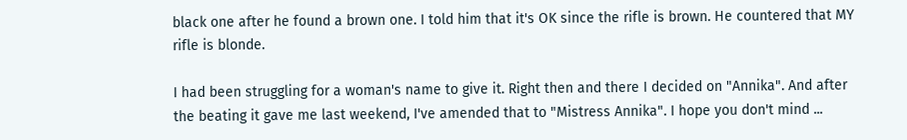black one after he found a brown one. I told him that it's OK since the rifle is brown. He countered that MY rifle is blonde.

I had been struggling for a woman's name to give it. Right then and there I decided on "Annika". And after the beating it gave me last weekend, I've amended that to "Mistress Annika". I hope you don't mind ...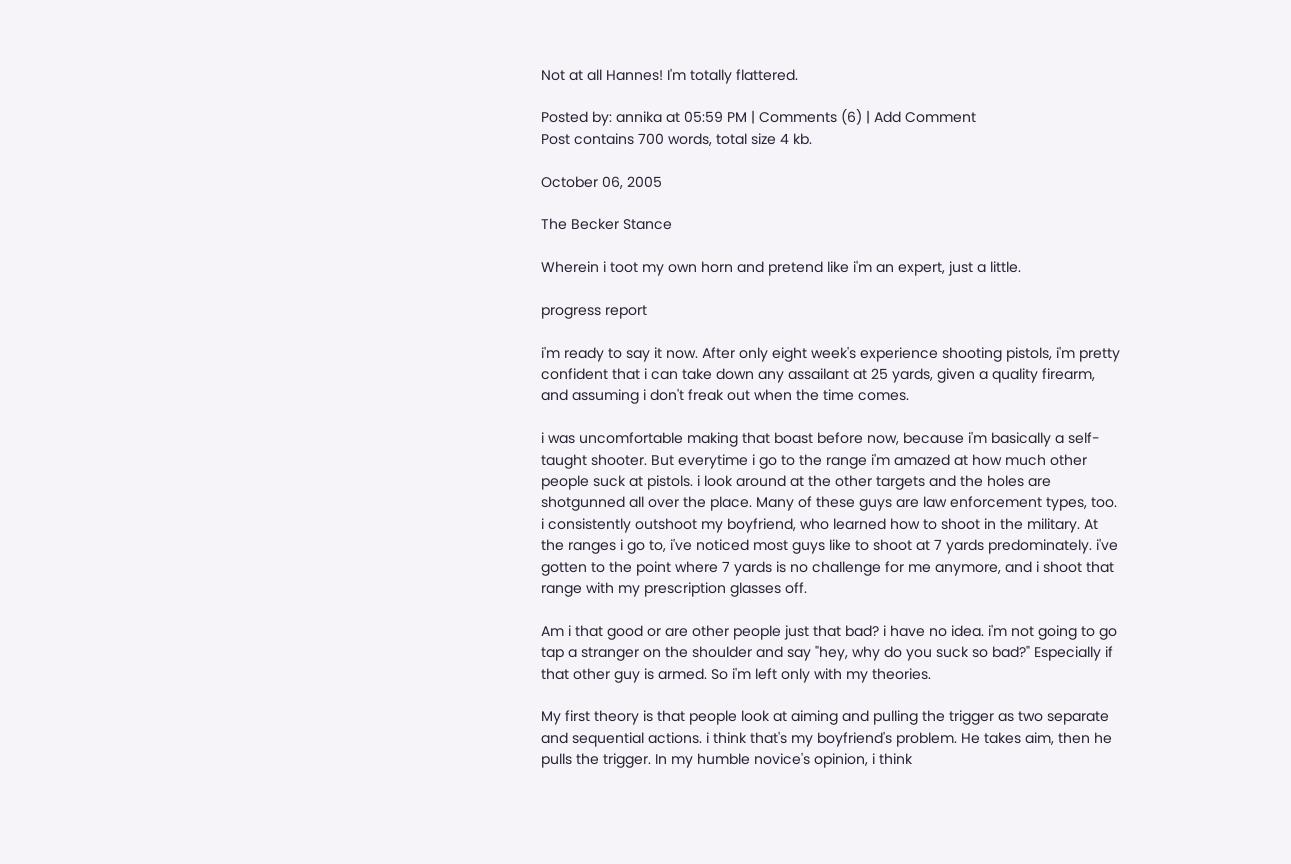Not at all Hannes! I'm totally flattered.

Posted by: annika at 05:59 PM | Comments (6) | Add Comment
Post contains 700 words, total size 4 kb.

October 06, 2005

The Becker Stance

Wherein i toot my own horn and pretend like i'm an expert, just a little.

progress report

i'm ready to say it now. After only eight week's experience shooting pistols, i'm pretty confident that i can take down any assailant at 25 yards, given a quality firearm, and assuming i don't freak out when the time comes.

i was uncomfortable making that boast before now, because i'm basically a self-taught shooter. But everytime i go to the range i'm amazed at how much other people suck at pistols. i look around at the other targets and the holes are shotgunned all over the place. Many of these guys are law enforcement types, too. i consistently outshoot my boyfriend, who learned how to shoot in the military. At the ranges i go to, i've noticed most guys like to shoot at 7 yards predominately. i've gotten to the point where 7 yards is no challenge for me anymore, and i shoot that range with my prescription glasses off.

Am i that good or are other people just that bad? i have no idea. i'm not going to go tap a stranger on the shoulder and say "hey, why do you suck so bad?" Especially if that other guy is armed. So i'm left only with my theories.

My first theory is that people look at aiming and pulling the trigger as two separate and sequential actions. i think that's my boyfriend's problem. He takes aim, then he pulls the trigger. In my humble novice's opinion, i think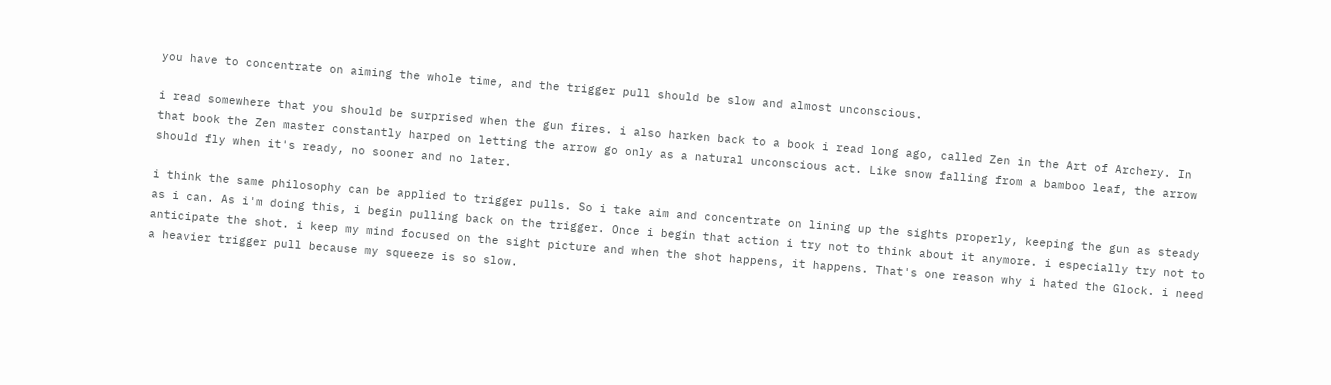you have to concentrate on aiming the whole time, and the trigger pull should be slow and almost unconscious.

i read somewhere that you should be surprised when the gun fires. i also harken back to a book i read long ago, called Zen in the Art of Archery. In that book the Zen master constantly harped on letting the arrow go only as a natural unconscious act. Like snow falling from a bamboo leaf, the arrow should fly when it's ready, no sooner and no later.

i think the same philosophy can be applied to trigger pulls. So i take aim and concentrate on lining up the sights properly, keeping the gun as steady as i can. As i'm doing this, i begin pulling back on the trigger. Once i begin that action i try not to think about it anymore. i especially try not to anticipate the shot. i keep my mind focused on the sight picture and when the shot happens, it happens. That's one reason why i hated the Glock. i need a heavier trigger pull because my squeeze is so slow.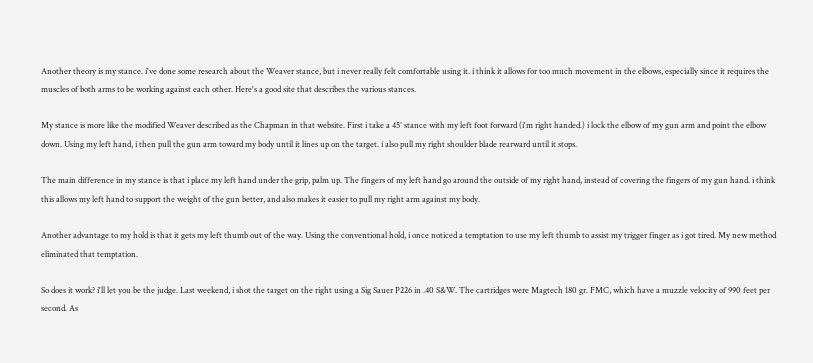Another theory is my stance. i've done some research about the Weaver stance, but i never really felt comfortable using it. i think it allows for too much movement in the elbows, especially since it requires the muscles of both arms to be working against each other. Here's a good site that describes the various stances.

My stance is more like the modified Weaver described as the Chapman in that website. First i take a 45° stance with my left foot forward (i'm right handed.) i lock the elbow of my gun arm and point the elbow down. Using my left hand, i then pull the gun arm toward my body until it lines up on the target. i also pull my right shoulder blade rearward until it stops.

The main difference in my stance is that i place my left hand under the grip, palm up. The fingers of my left hand go around the outside of my right hand, instead of covering the fingers of my gun hand. i think this allows my left hand to support the weight of the gun better, and also makes it easier to pull my right arm against my body.

Another advantage to my hold is that it gets my left thumb out of the way. Using the conventional hold, i once noticed a temptation to use my left thumb to assist my trigger finger as i got tired. My new method eliminated that temptation.

So does it work? i'll let you be the judge. Last weekend, i shot the target on the right using a Sig Sauer P226 in .40 S&W. The cartridges were Magtech 180 gr. FMC, which have a muzzle velocity of 990 feet per second. As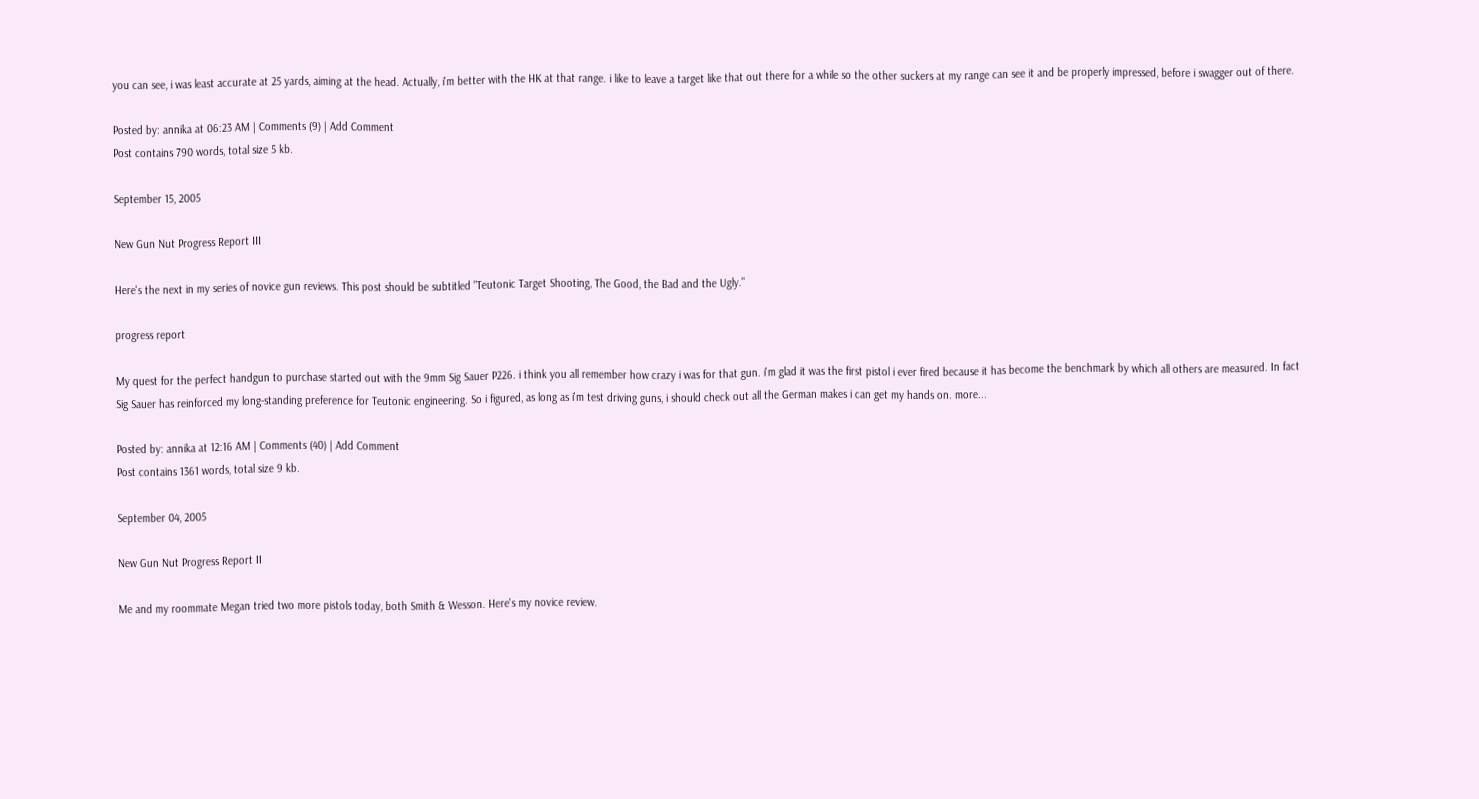you can see, i was least accurate at 25 yards, aiming at the head. Actually, i'm better with the HK at that range. i like to leave a target like that out there for a while so the other suckers at my range can see it and be properly impressed, before i swagger out of there.

Posted by: annika at 06:23 AM | Comments (9) | Add Comment
Post contains 790 words, total size 5 kb.

September 15, 2005

New Gun Nut Progress Report III

Here's the next in my series of novice gun reviews. This post should be subtitled "Teutonic Target Shooting, The Good, the Bad and the Ugly."

progress report

My quest for the perfect handgun to purchase started out with the 9mm Sig Sauer P226. i think you all remember how crazy i was for that gun. i'm glad it was the first pistol i ever fired because it has become the benchmark by which all others are measured. In fact Sig Sauer has reinforced my long-standing preference for Teutonic engineering. So i figured, as long as i'm test driving guns, i should check out all the German makes i can get my hands on. more...

Posted by: annika at 12:16 AM | Comments (40) | Add Comment
Post contains 1361 words, total size 9 kb.

September 04, 2005

New Gun Nut Progress Report II

Me and my roommate Megan tried two more pistols today, both Smith & Wesson. Here's my novice review.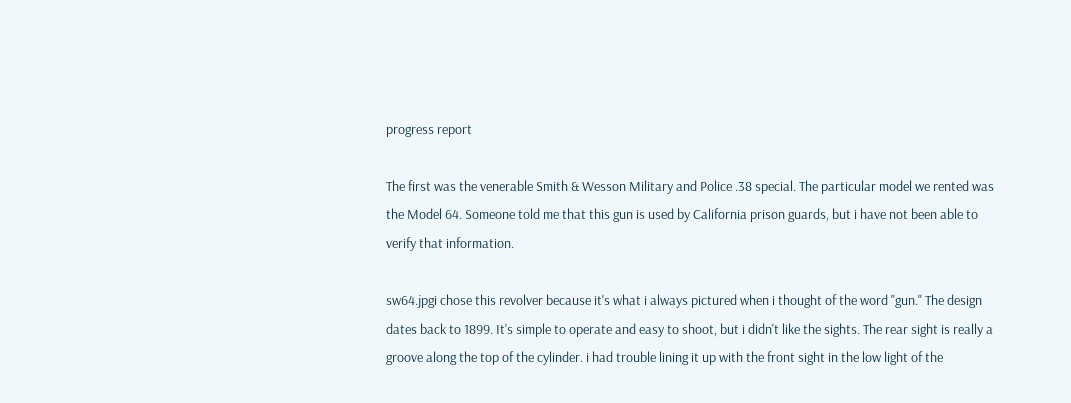progress report

The first was the venerable Smith & Wesson Military and Police .38 special. The particular model we rented was the Model 64. Someone told me that this gun is used by California prison guards, but i have not been able to verify that information.

sw64.jpgi chose this revolver because it's what i always pictured when i thought of the word "gun." The design dates back to 1899. It's simple to operate and easy to shoot, but i didn't like the sights. The rear sight is really a groove along the top of the cylinder. i had trouble lining it up with the front sight in the low light of the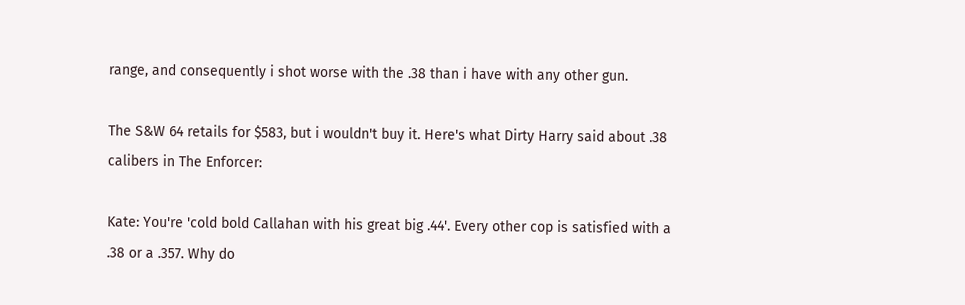range, and consequently i shot worse with the .38 than i have with any other gun.

The S&W 64 retails for $583, but i wouldn't buy it. Here's what Dirty Harry said about .38 calibers in The Enforcer:

Kate: You're 'cold bold Callahan with his great big .44'. Every other cop is satisfied with a .38 or a .357. Why do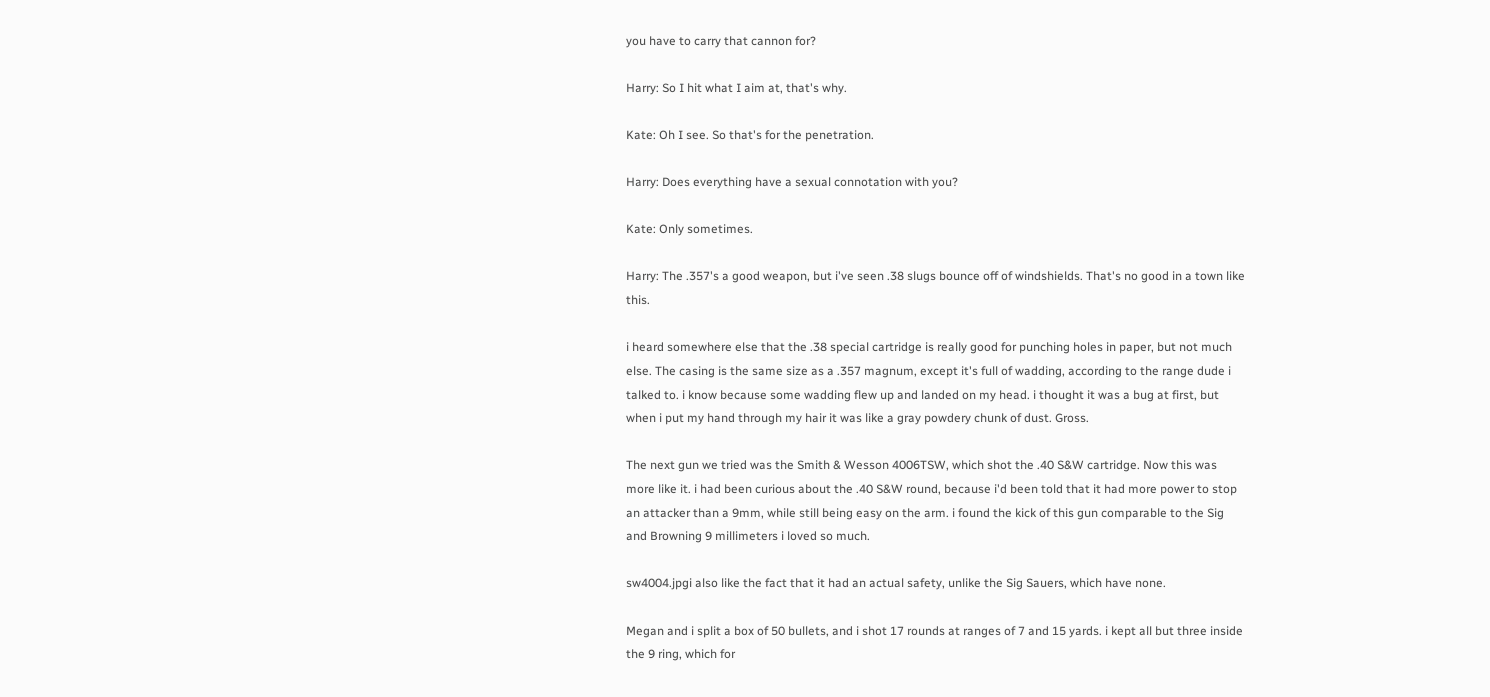you have to carry that cannon for?

Harry: So I hit what I aim at, that's why.

Kate: Oh I see. So that's for the penetration.

Harry: Does everything have a sexual connotation with you?

Kate: Only sometimes.

Harry: The .357's a good weapon, but i've seen .38 slugs bounce off of windshields. That's no good in a town like this.

i heard somewhere else that the .38 special cartridge is really good for punching holes in paper, but not much else. The casing is the same size as a .357 magnum, except it's full of wadding, according to the range dude i talked to. i know because some wadding flew up and landed on my head. i thought it was a bug at first, but when i put my hand through my hair it was like a gray powdery chunk of dust. Gross.

The next gun we tried was the Smith & Wesson 4006TSW, which shot the .40 S&W cartridge. Now this was more like it. i had been curious about the .40 S&W round, because i'd been told that it had more power to stop an attacker than a 9mm, while still being easy on the arm. i found the kick of this gun comparable to the Sig and Browning 9 millimeters i loved so much.

sw4004.jpgi also like the fact that it had an actual safety, unlike the Sig Sauers, which have none.

Megan and i split a box of 50 bullets, and i shot 17 rounds at ranges of 7 and 15 yards. i kept all but three inside the 9 ring, which for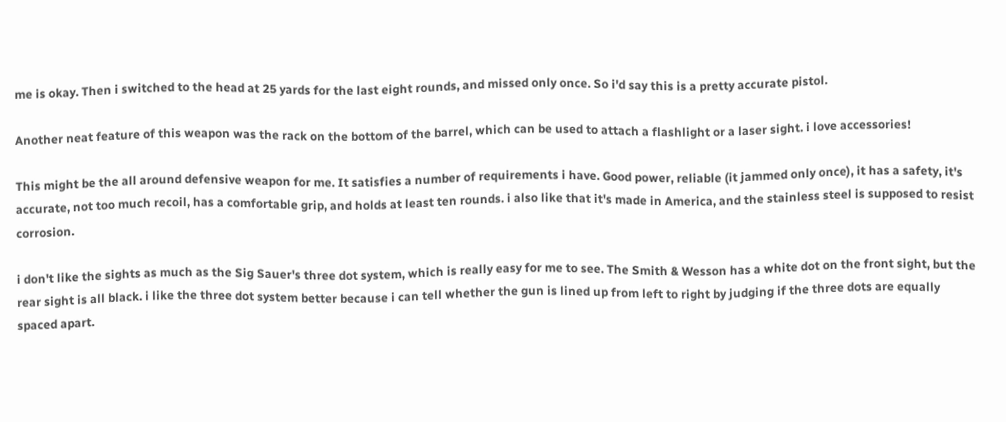me is okay. Then i switched to the head at 25 yards for the last eight rounds, and missed only once. So i'd say this is a pretty accurate pistol.

Another neat feature of this weapon was the rack on the bottom of the barrel, which can be used to attach a flashlight or a laser sight. i love accessories!

This might be the all around defensive weapon for me. It satisfies a number of requirements i have. Good power, reliable (it jammed only once), it has a safety, it's accurate, not too much recoil, has a comfortable grip, and holds at least ten rounds. i also like that it's made in America, and the stainless steel is supposed to resist corrosion.

i don't like the sights as much as the Sig Sauer's three dot system, which is really easy for me to see. The Smith & Wesson has a white dot on the front sight, but the rear sight is all black. i like the three dot system better because i can tell whether the gun is lined up from left to right by judging if the three dots are equally spaced apart.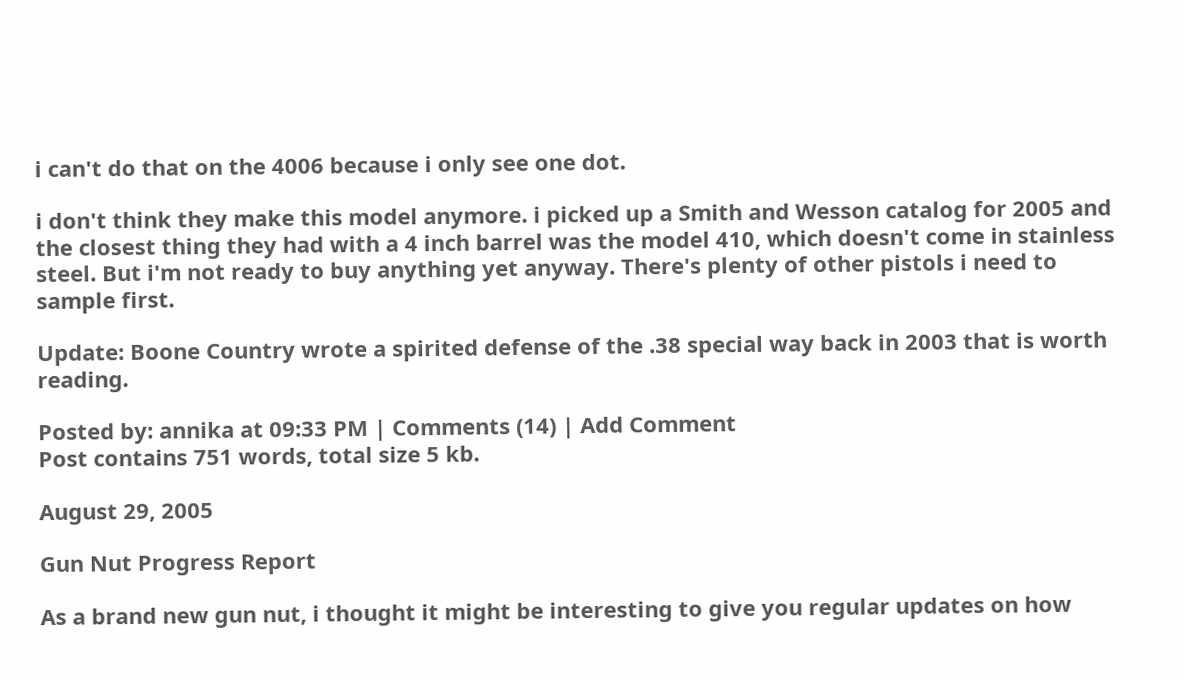i can't do that on the 4006 because i only see one dot.

i don't think they make this model anymore. i picked up a Smith and Wesson catalog for 2005 and the closest thing they had with a 4 inch barrel was the model 410, which doesn't come in stainless steel. But i'm not ready to buy anything yet anyway. There's plenty of other pistols i need to sample first.

Update: Boone Country wrote a spirited defense of the .38 special way back in 2003 that is worth reading.

Posted by: annika at 09:33 PM | Comments (14) | Add Comment
Post contains 751 words, total size 5 kb.

August 29, 2005

Gun Nut Progress Report

As a brand new gun nut, i thought it might be interesting to give you regular updates on how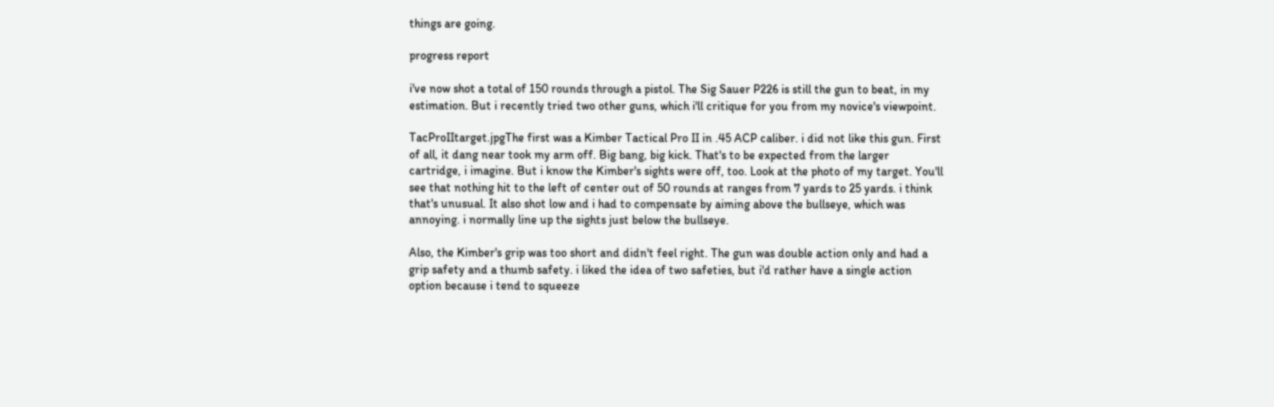things are going.

progress report

i've now shot a total of 150 rounds through a pistol. The Sig Sauer P226 is still the gun to beat, in my estimation. But i recently tried two other guns, which i'll critique for you from my novice's viewpoint.

TacProIItarget.jpgThe first was a Kimber Tactical Pro II in .45 ACP caliber. i did not like this gun. First of all, it dang near took my arm off. Big bang, big kick. That's to be expected from the larger cartridge, i imagine. But i know the Kimber's sights were off, too. Look at the photo of my target. You'll see that nothing hit to the left of center out of 50 rounds at ranges from 7 yards to 25 yards. i think that's unusual. It also shot low and i had to compensate by aiming above the bullseye, which was annoying. i normally line up the sights just below the bullseye.

Also, the Kimber's grip was too short and didn't feel right. The gun was double action only and had a grip safety and a thumb safety. i liked the idea of two safeties, but i'd rather have a single action option because i tend to squeeze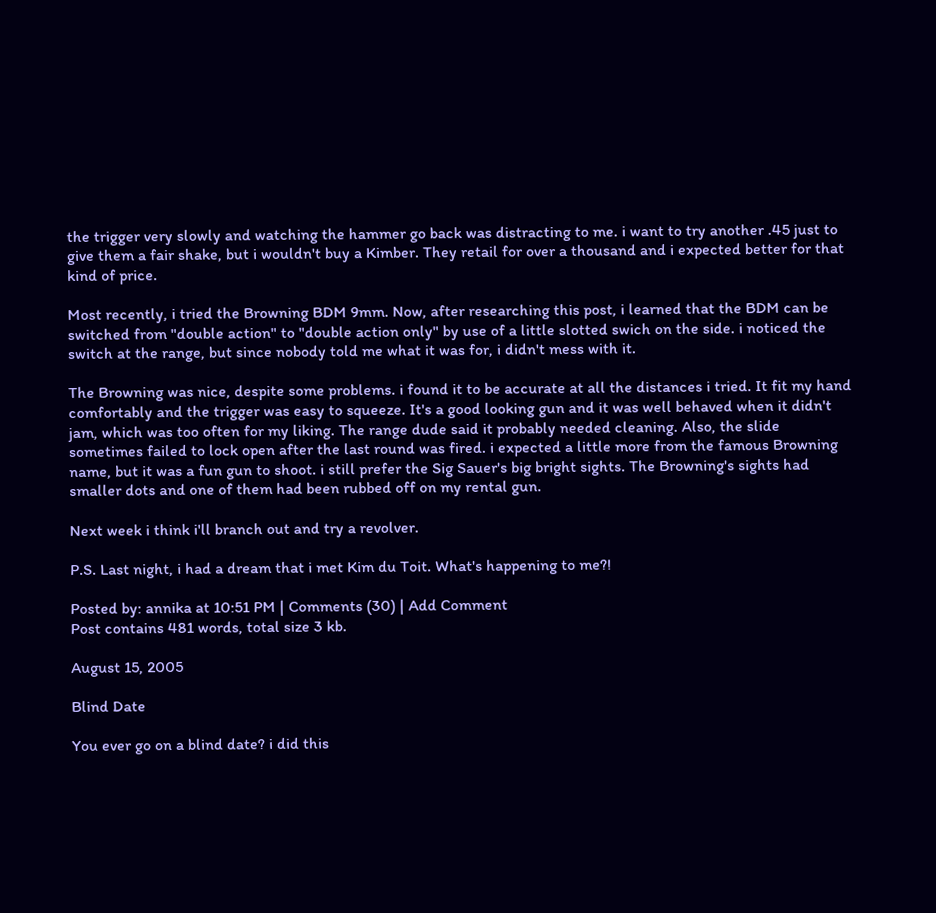the trigger very slowly and watching the hammer go back was distracting to me. i want to try another .45 just to give them a fair shake, but i wouldn't buy a Kimber. They retail for over a thousand and i expected better for that kind of price.

Most recently, i tried the Browning BDM 9mm. Now, after researching this post, i learned that the BDM can be switched from "double action" to "double action only" by use of a little slotted swich on the side. i noticed the switch at the range, but since nobody told me what it was for, i didn't mess with it.

The Browning was nice, despite some problems. i found it to be accurate at all the distances i tried. It fit my hand comfortably and the trigger was easy to squeeze. It's a good looking gun and it was well behaved when it didn't jam, which was too often for my liking. The range dude said it probably needed cleaning. Also, the slide sometimes failed to lock open after the last round was fired. i expected a little more from the famous Browning name, but it was a fun gun to shoot. i still prefer the Sig Sauer's big bright sights. The Browning's sights had smaller dots and one of them had been rubbed off on my rental gun.

Next week i think i'll branch out and try a revolver.

P.S. Last night, i had a dream that i met Kim du Toit. What's happening to me?!

Posted by: annika at 10:51 PM | Comments (30) | Add Comment
Post contains 481 words, total size 3 kb.

August 15, 2005

Blind Date

You ever go on a blind date? i did this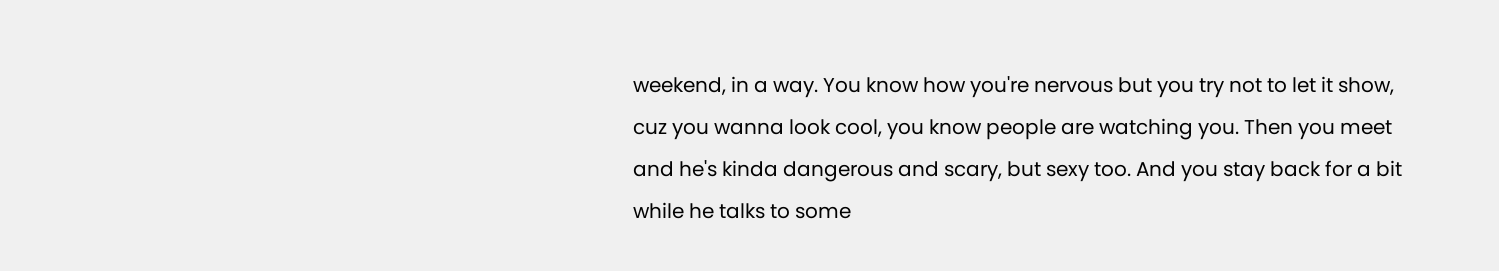weekend, in a way. You know how you're nervous but you try not to let it show, cuz you wanna look cool, you know people are watching you. Then you meet and he's kinda dangerous and scary, but sexy too. And you stay back for a bit while he talks to some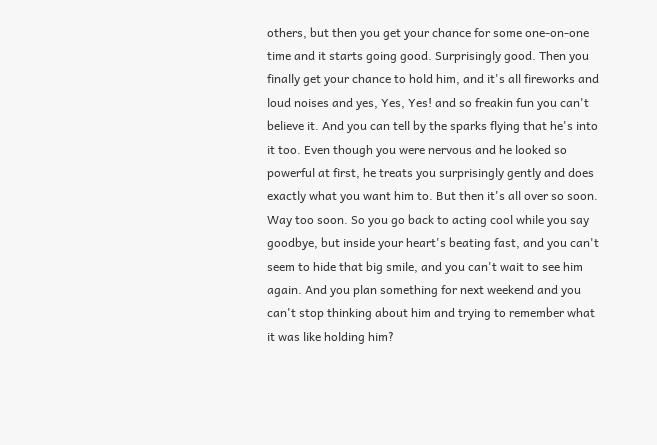others, but then you get your chance for some one-on-one time and it starts going good. Surprisingly good. Then you finally get your chance to hold him, and it's all fireworks and loud noises and yes, Yes, Yes! and so freakin fun you can't believe it. And you can tell by the sparks flying that he's into it too. Even though you were nervous and he looked so powerful at first, he treats you surprisingly gently and does exactly what you want him to. But then it's all over so soon. Way too soon. So you go back to acting cool while you say goodbye, but inside your heart's beating fast, and you can't seem to hide that big smile, and you can't wait to see him again. And you plan something for next weekend and you can't stop thinking about him and trying to remember what it was like holding him?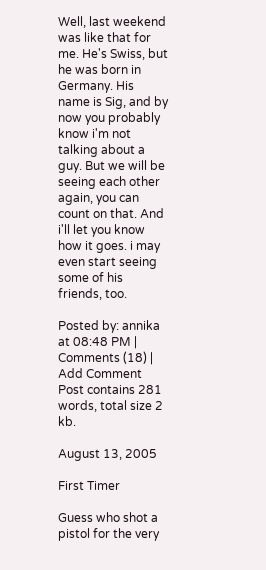Well, last weekend was like that for me. He's Swiss, but he was born in Germany. His name is Sig, and by now you probably know i'm not talking about a guy. But we will be seeing each other again, you can count on that. And i'll let you know how it goes. i may even start seeing some of his friends, too.

Posted by: annika at 08:48 PM | Comments (18) | Add Comment
Post contains 281 words, total size 2 kb.

August 13, 2005

First Timer

Guess who shot a pistol for the very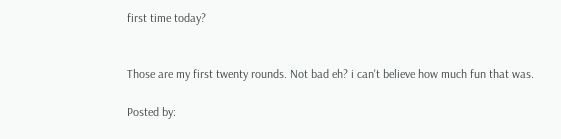first time today?


Those are my first twenty rounds. Not bad eh? i can't believe how much fun that was.

Posted by: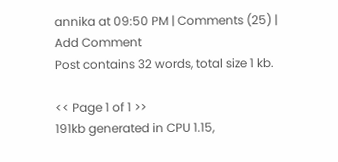annika at 09:50 PM | Comments (25) | Add Comment
Post contains 32 words, total size 1 kb.

<< Page 1 of 1 >>
191kb generated in CPU 1.15,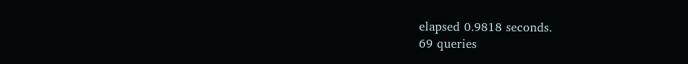elapsed 0.9818 seconds.
69 queries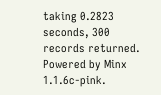taking 0.2823 seconds, 300 records returned.
Powered by Minx 1.1.6c-pink.